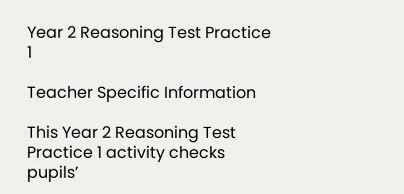Year 2 Reasoning Test Practice 1

Teacher Specific Information

This Year 2 Reasoning Test Practice 1 activity checks pupils’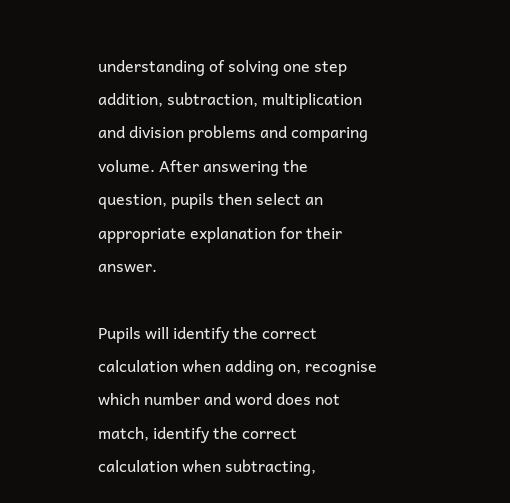understanding of solving one step addition, subtraction, multiplication and division problems and comparing volume. After answering the question, pupils then select an appropriate explanation for their answer.

Pupils will identify the correct calculation when adding on, recognise which number and word does not match, identify the correct calculation when subtracting,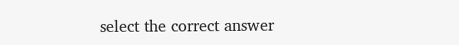select the correct answer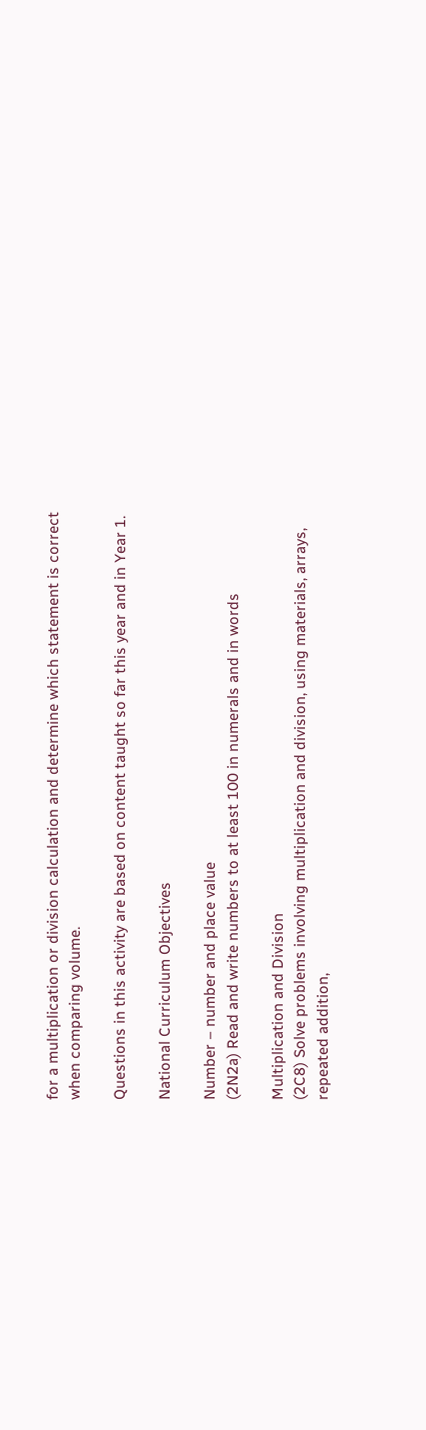for a multiplication or division calculation and determine which statement is correct when comparing volume.

Questions in this activity are based on content taught so far this year and in Year 1.

National Curriculum Objectives

Number – number and place value
(2N2a) Read and write numbers to at least 100 in numerals and in words

Multiplication and Division
(2C8) Solve problems involving multiplication and division, using materials, arrays, repeated addition,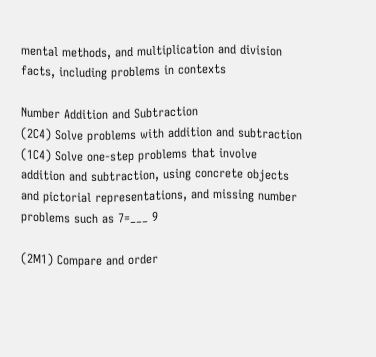mental methods, and multiplication and division facts, including problems in contexts

Number Addition and Subtraction
(2C4) Solve problems with addition and subtraction
(1C4) Solve one-step problems that involve addition and subtraction, using concrete objects and pictorial representations, and missing number problems such as 7=___ 9

(2M1) Compare and order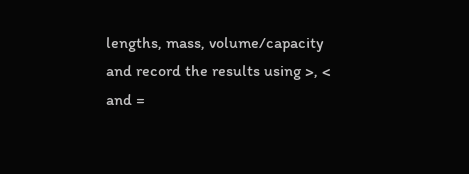lengths, mass, volume/capacity and record the results using >, < and =